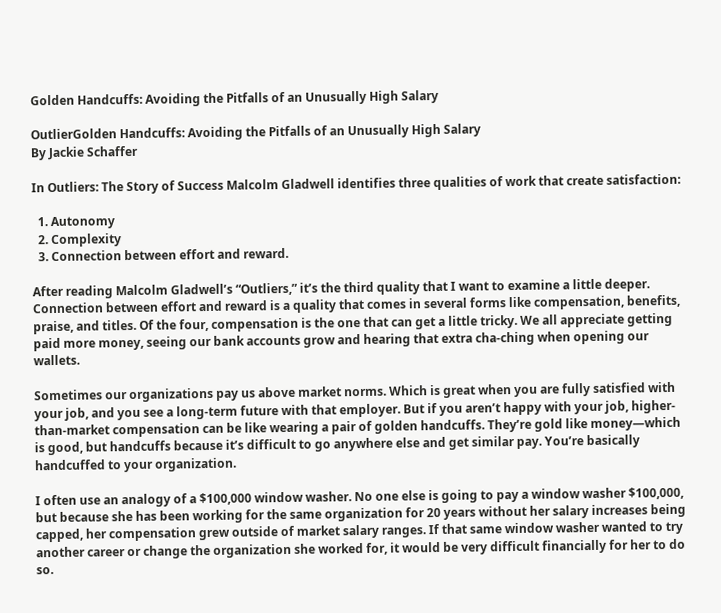Golden Handcuffs: Avoiding the Pitfalls of an Unusually High Salary

OutlierGolden Handcuffs: Avoiding the Pitfalls of an Unusually High Salary
By Jackie Schaffer

In Outliers: The Story of Success Malcolm Gladwell identifies three qualities of work that create satisfaction:

  1. Autonomy
  2. Complexity
  3. Connection between effort and reward.

After reading Malcolm Gladwell’s “Outliers,” it’s the third quality that I want to examine a little deeper. Connection between effort and reward is a quality that comes in several forms like compensation, benefits, praise, and titles. Of the four, compensation is the one that can get a little tricky. We all appreciate getting paid more money, seeing our bank accounts grow and hearing that extra cha-ching when opening our wallets.

Sometimes our organizations pay us above market norms. Which is great when you are fully satisfied with your job, and you see a long-term future with that employer. But if you aren’t happy with your job, higher-than-market compensation can be like wearing a pair of golden handcuffs. They’re gold like money—which is good, but handcuffs because it’s difficult to go anywhere else and get similar pay. You’re basically handcuffed to your organization.

I often use an analogy of a $100,000 window washer. No one else is going to pay a window washer $100,000, but because she has been working for the same organization for 20 years without her salary increases being capped, her compensation grew outside of market salary ranges. If that same window washer wanted to try another career or change the organization she worked for, it would be very difficult financially for her to do so.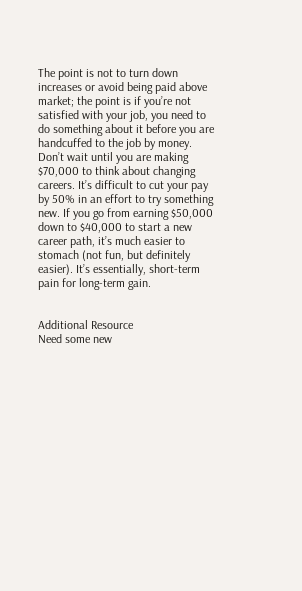The point is not to turn down increases or avoid being paid above market; the point is if you’re not satisfied with your job, you need to do something about it before you are handcuffed to the job by money. Don’t wait until you are making $70,000 to think about changing careers. It’s difficult to cut your pay by 50% in an effort to try something new. If you go from earning $50,000 down to $40,000 to start a new career path, it’s much easier to stomach (not fun, but definitely easier). It’s essentially, short-term pain for long-term gain.


Additional Resource
Need some new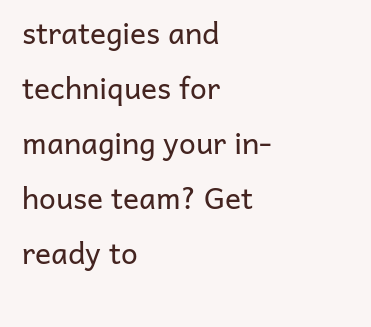strategies and techniques for managing your in-house team? Get ready to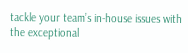tackle your team’s in-house issues with the exceptional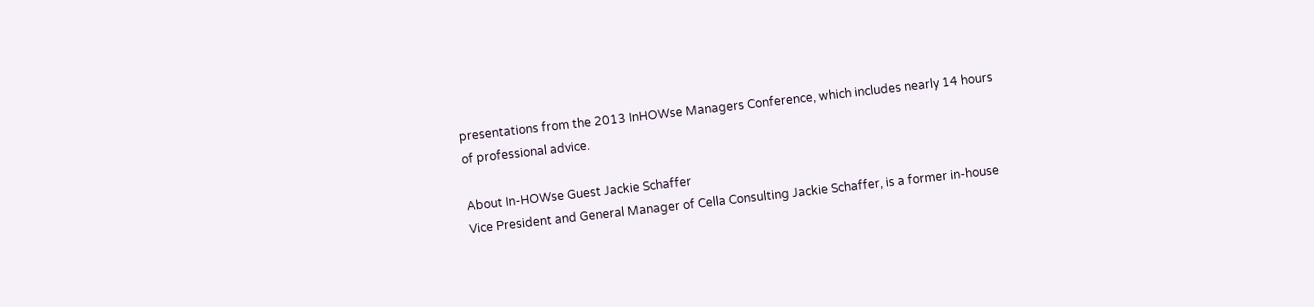presentations from the 2013 InHOWse Managers Conference, which includes nearly 14 hours of professional advice.

About In-HOWse Guest Jackie Schaffer
Vice President and General Manager of Cella Consulting Jackie Schaffer, is a former in-house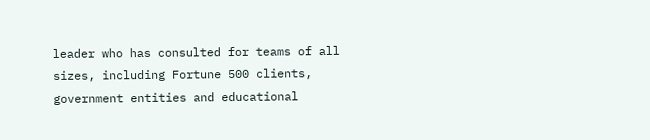leader who has consulted for teams of all sizes, including Fortune 500 clients, government entities and educational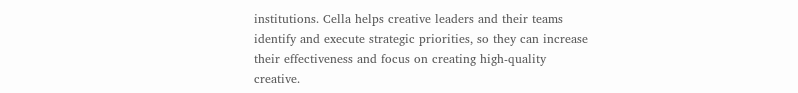institutions. Cella helps creative leaders and their teams identify and execute strategic priorities, so they can increase their effectiveness and focus on creating high-quality creative.